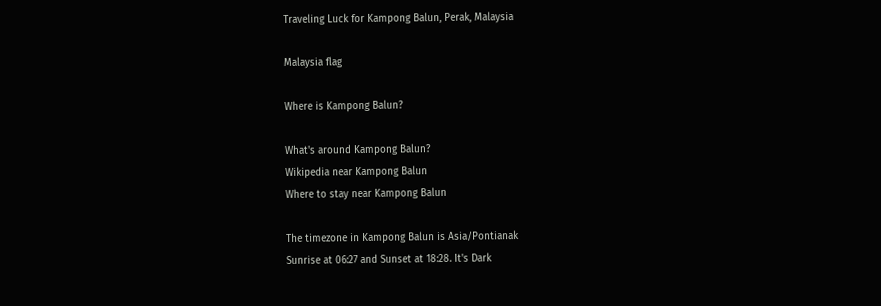Traveling Luck for Kampong Balun, Perak, Malaysia

Malaysia flag

Where is Kampong Balun?

What's around Kampong Balun?
Wikipedia near Kampong Balun
Where to stay near Kampong Balun

The timezone in Kampong Balun is Asia/Pontianak
Sunrise at 06:27 and Sunset at 18:28. It's Dark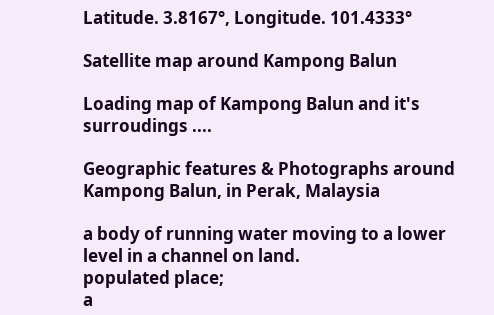Latitude. 3.8167°, Longitude. 101.4333°

Satellite map around Kampong Balun

Loading map of Kampong Balun and it's surroudings ....

Geographic features & Photographs around Kampong Balun, in Perak, Malaysia

a body of running water moving to a lower level in a channel on land.
populated place;
a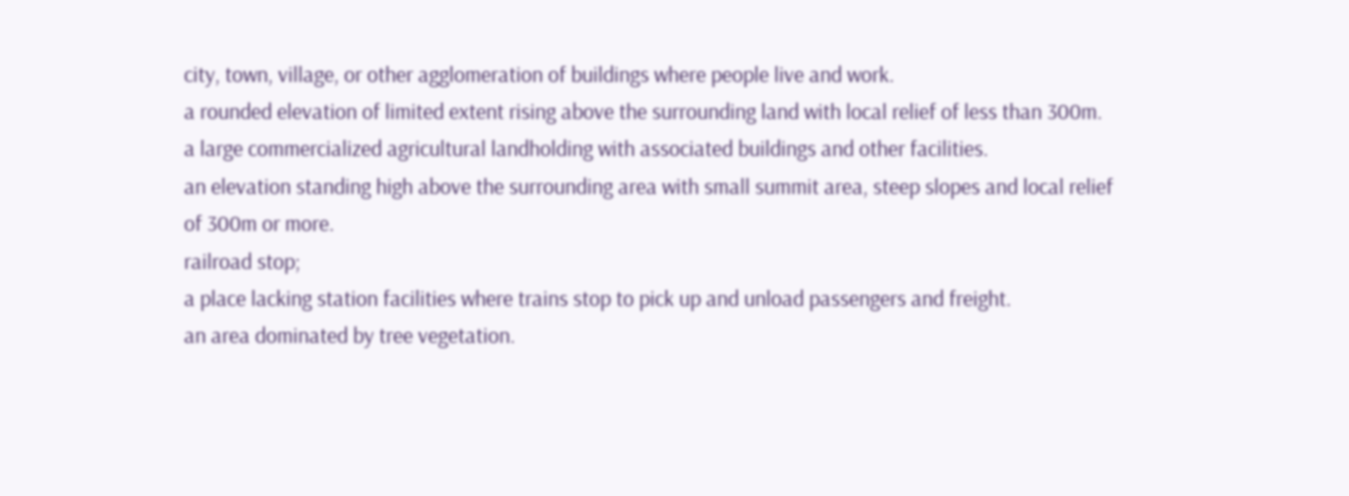city, town, village, or other agglomeration of buildings where people live and work.
a rounded elevation of limited extent rising above the surrounding land with local relief of less than 300m.
a large commercialized agricultural landholding with associated buildings and other facilities.
an elevation standing high above the surrounding area with small summit area, steep slopes and local relief of 300m or more.
railroad stop;
a place lacking station facilities where trains stop to pick up and unload passengers and freight.
an area dominated by tree vegetation.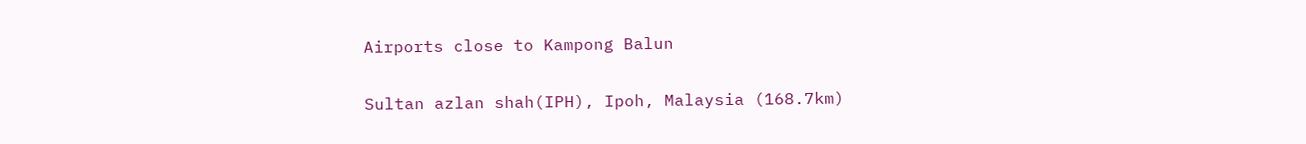Airports close to Kampong Balun

Sultan azlan shah(IPH), Ipoh, Malaysia (168.7km)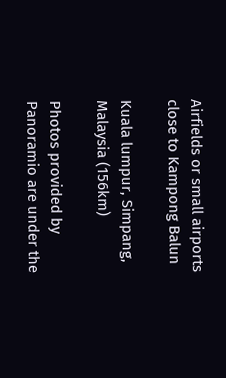Airfields or small airports close to Kampong Balun

Kuala lumpur, Simpang, Malaysia (156km)

Photos provided by Panoramio are under the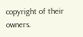copyright of their owners.